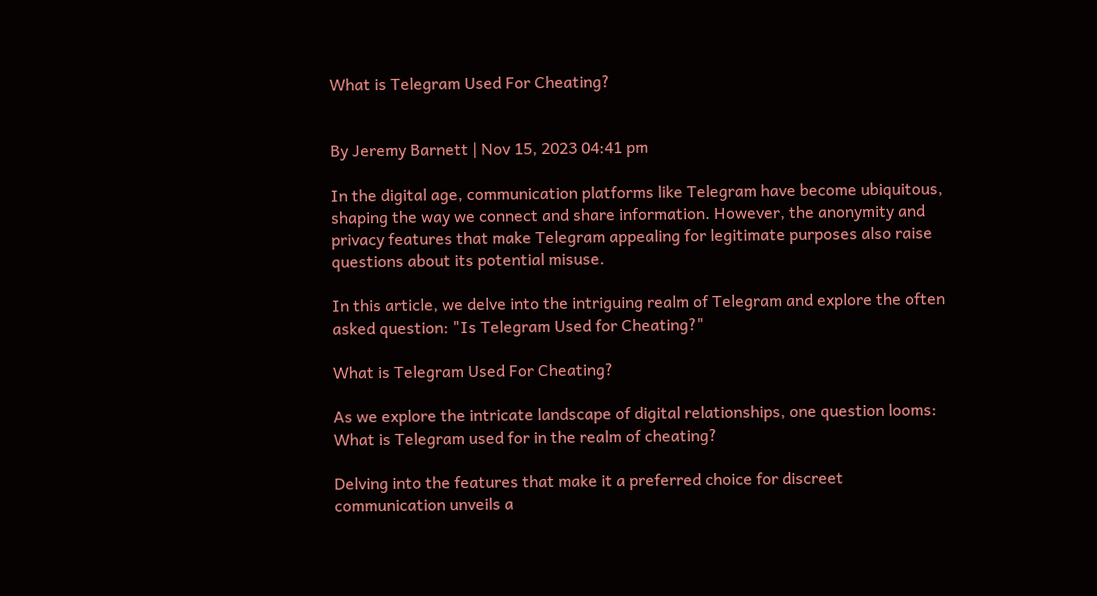What is Telegram Used For Cheating?


By Jeremy Barnett | Nov 15, 2023 04:41 pm

In the digital age, communication platforms like Telegram have become ubiquitous, shaping the way we connect and share information. However, the anonymity and privacy features that make Telegram appealing for legitimate purposes also raise questions about its potential misuse.

In this article, we delve into the intriguing realm of Telegram and explore the often asked question: "Is Telegram Used for Cheating?"

What is Telegram Used For Cheating?

As we explore the intricate landscape of digital relationships, one question looms: What is Telegram used for in the realm of cheating?

Delving into the features that make it a preferred choice for discreet communication unveils a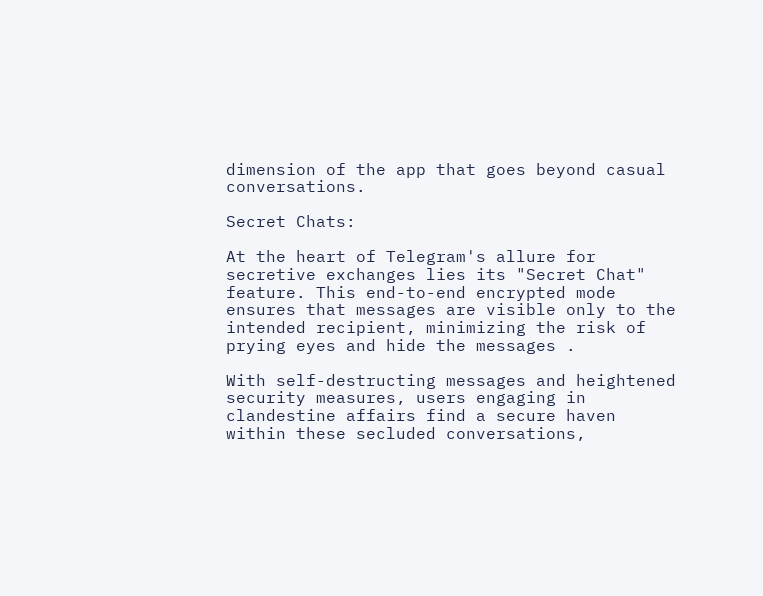dimension of the app that goes beyond casual conversations.

Secret Chats:

At the heart of Telegram's allure for secretive exchanges lies its "Secret Chat" feature. This end-to-end encrypted mode ensures that messages are visible only to the intended recipient, minimizing the risk of prying eyes and hide the messages .

With self-destructing messages and heightened security measures, users engaging in clandestine affairs find a secure haven within these secluded conversations,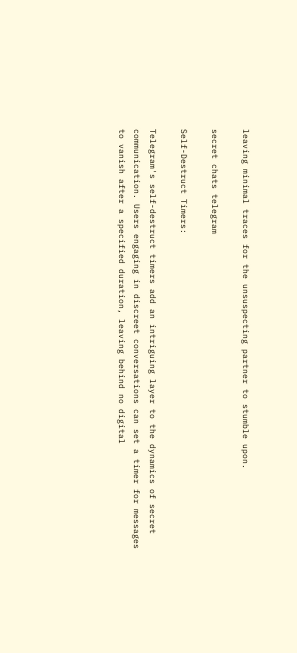leaving minimal traces for the unsuspecting partner to stumble upon.

secret chats telegram

Self-Destruct Timers:

Telegram's self-destruct timers add an intriguing layer to the dynamics of secret communication. Users engaging in discreet conversations can set a timer for messages to vanish after a specified duration, leaving behind no digital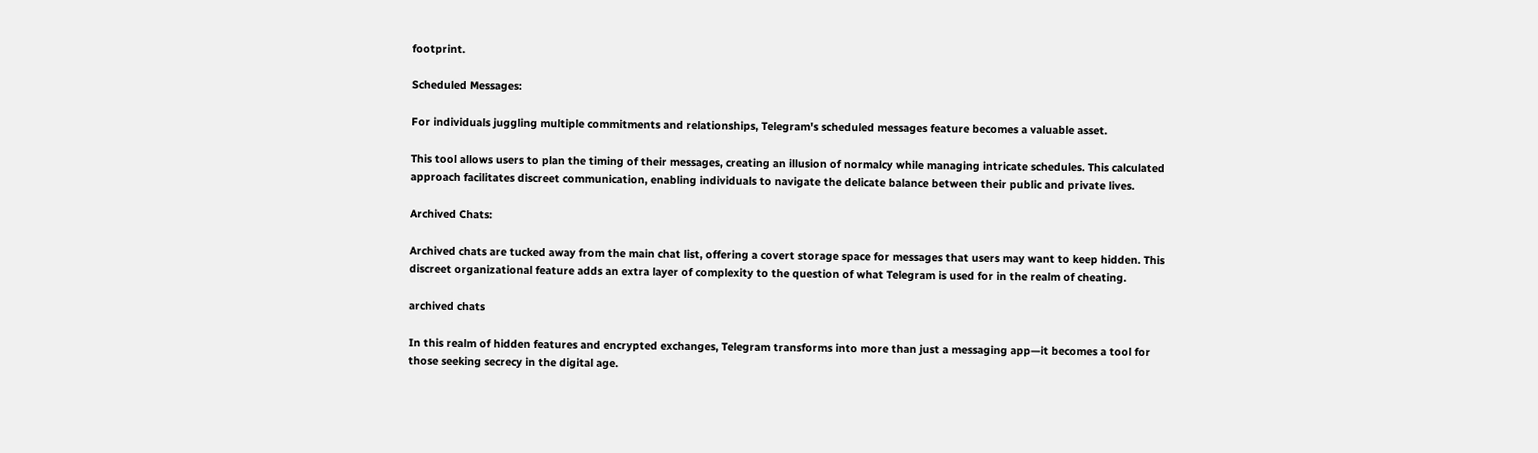footprint.

Scheduled Messages:

For individuals juggling multiple commitments and relationships, Telegram's scheduled messages feature becomes a valuable asset.

This tool allows users to plan the timing of their messages, creating an illusion of normalcy while managing intricate schedules. This calculated approach facilitates discreet communication, enabling individuals to navigate the delicate balance between their public and private lives.

Archived Chats:

Archived chats are tucked away from the main chat list, offering a covert storage space for messages that users may want to keep hidden. This discreet organizational feature adds an extra layer of complexity to the question of what Telegram is used for in the realm of cheating.

archived chats

In this realm of hidden features and encrypted exchanges, Telegram transforms into more than just a messaging app—it becomes a tool for those seeking secrecy in the digital age.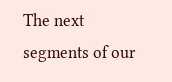The next segments of our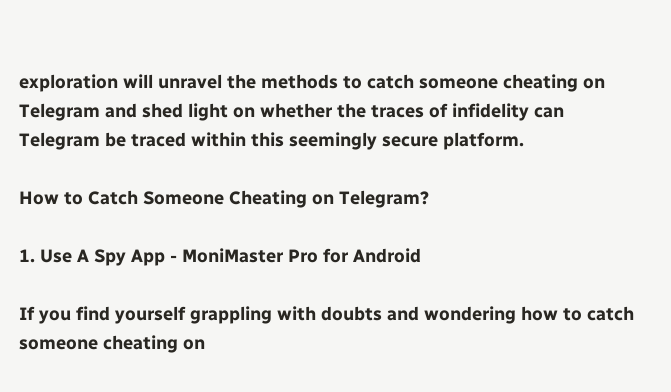exploration will unravel the methods to catch someone cheating on Telegram and shed light on whether the traces of infidelity can Telegram be traced within this seemingly secure platform.

How to Catch Someone Cheating on Telegram?

1. Use A Spy App - MoniMaster Pro for Android

If you find yourself grappling with doubts and wondering how to catch someone cheating on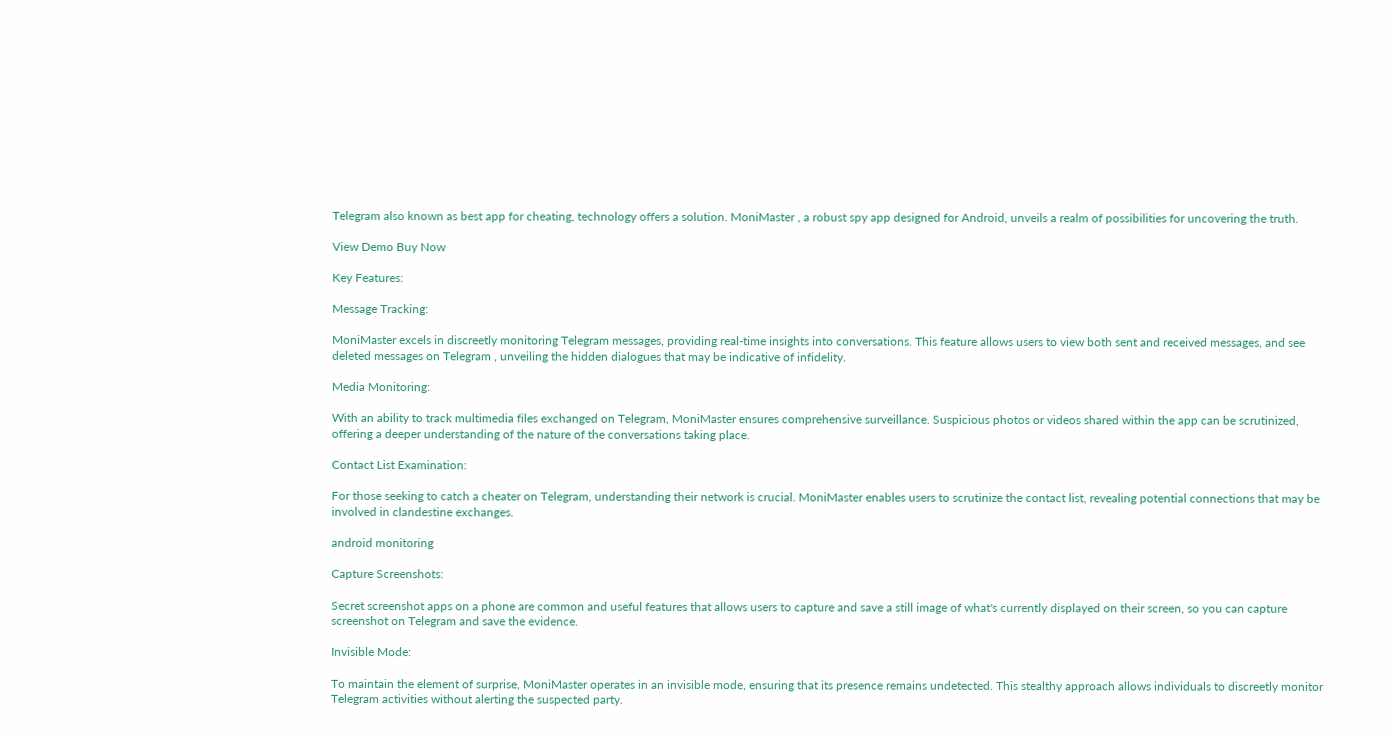Telegram also known as best app for cheating, technology offers a solution. MoniMaster , a robust spy app designed for Android, unveils a realm of possibilities for uncovering the truth.

View Demo Buy Now

Key Features:

Message Tracking:

MoniMaster excels in discreetly monitoring Telegram messages, providing real-time insights into conversations. This feature allows users to view both sent and received messages, and see deleted messages on Telegram , unveiling the hidden dialogues that may be indicative of infidelity.

Media Monitoring:

With an ability to track multimedia files exchanged on Telegram, MoniMaster ensures comprehensive surveillance. Suspicious photos or videos shared within the app can be scrutinized, offering a deeper understanding of the nature of the conversations taking place.

Contact List Examination:

For those seeking to catch a cheater on Telegram, understanding their network is crucial. MoniMaster enables users to scrutinize the contact list, revealing potential connections that may be involved in clandestine exchanges.

android monitoring

Capture Screenshots:

Secret screenshot apps on a phone are common and useful features that allows users to capture and save a still image of what's currently displayed on their screen, so you can capture screenshot on Telegram and save the evidence.

Invisible Mode:

To maintain the element of surprise, MoniMaster operates in an invisible mode, ensuring that its presence remains undetected. This stealthy approach allows individuals to discreetly monitor Telegram activities without alerting the suspected party.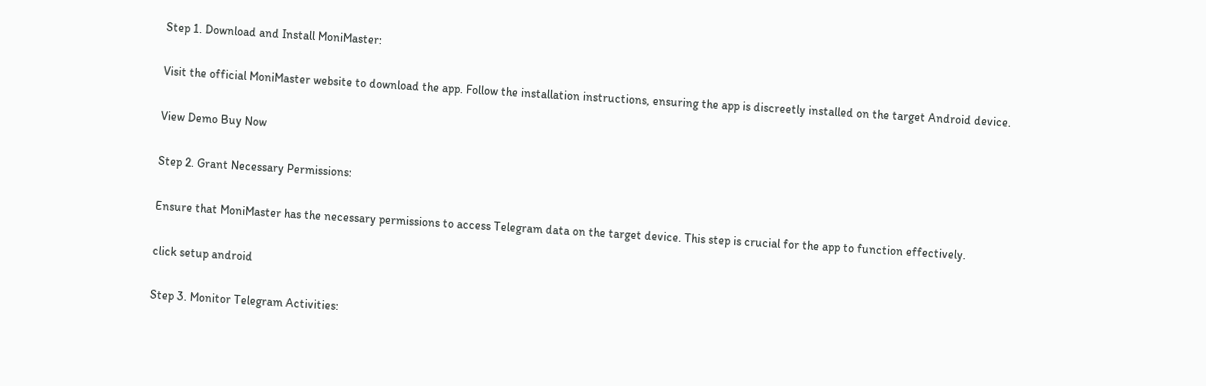Step 1. Download and Install MoniMaster:

Visit the official MoniMaster website to download the app. Follow the installation instructions, ensuring the app is discreetly installed on the target Android device.

View Demo Buy Now

Step 2. Grant Necessary Permissions:

Ensure that MoniMaster has the necessary permissions to access Telegram data on the target device. This step is crucial for the app to function effectively.

click setup android

Step 3. Monitor Telegram Activities: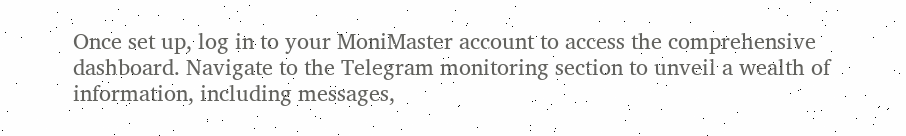Once set up, log in to your MoniMaster account to access the comprehensive dashboard. Navigate to the Telegram monitoring section to unveil a wealth of information, including messages,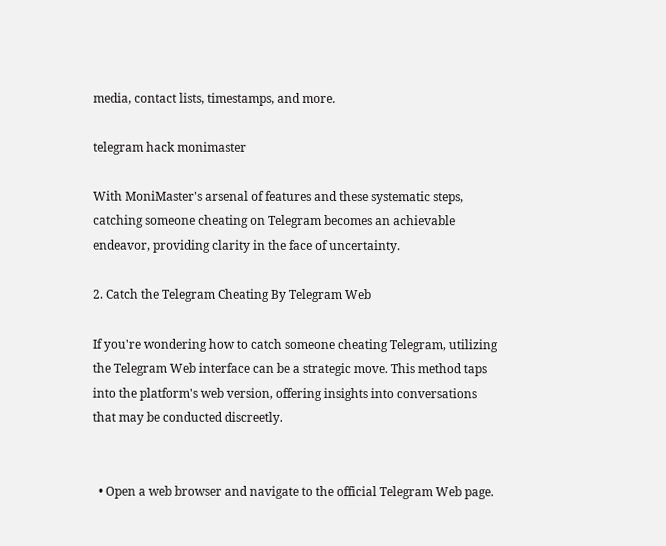media, contact lists, timestamps, and more.

telegram hack monimaster

With MoniMaster's arsenal of features and these systematic steps, catching someone cheating on Telegram becomes an achievable endeavor, providing clarity in the face of uncertainty.

2. Catch the Telegram Cheating By Telegram Web

If you're wondering how to catch someone cheating Telegram, utilizing the Telegram Web interface can be a strategic move. This method taps into the platform's web version, offering insights into conversations that may be conducted discreetly.


  • Open a web browser and navigate to the official Telegram Web page.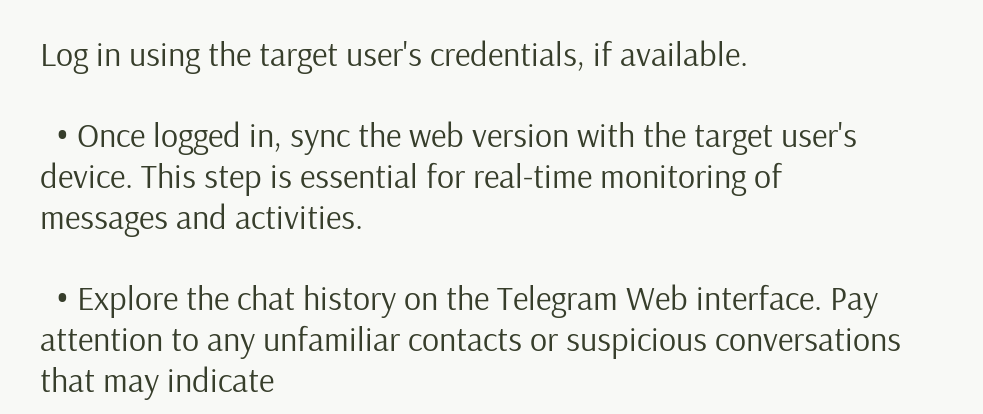Log in using the target user's credentials, if available.

  • Once logged in, sync the web version with the target user's device. This step is essential for real-time monitoring of messages and activities.

  • Explore the chat history on the Telegram Web interface. Pay attention to any unfamiliar contacts or suspicious conversations that may indicate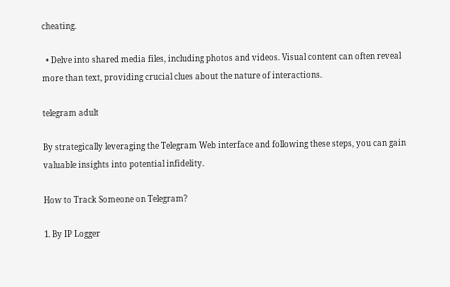cheating.

  • Delve into shared media files, including photos and videos. Visual content can often reveal more than text, providing crucial clues about the nature of interactions.

telegram adult

By strategically leveraging the Telegram Web interface and following these steps, you can gain valuable insights into potential infidelity.

How to Track Someone on Telegram?

1. By IP Logger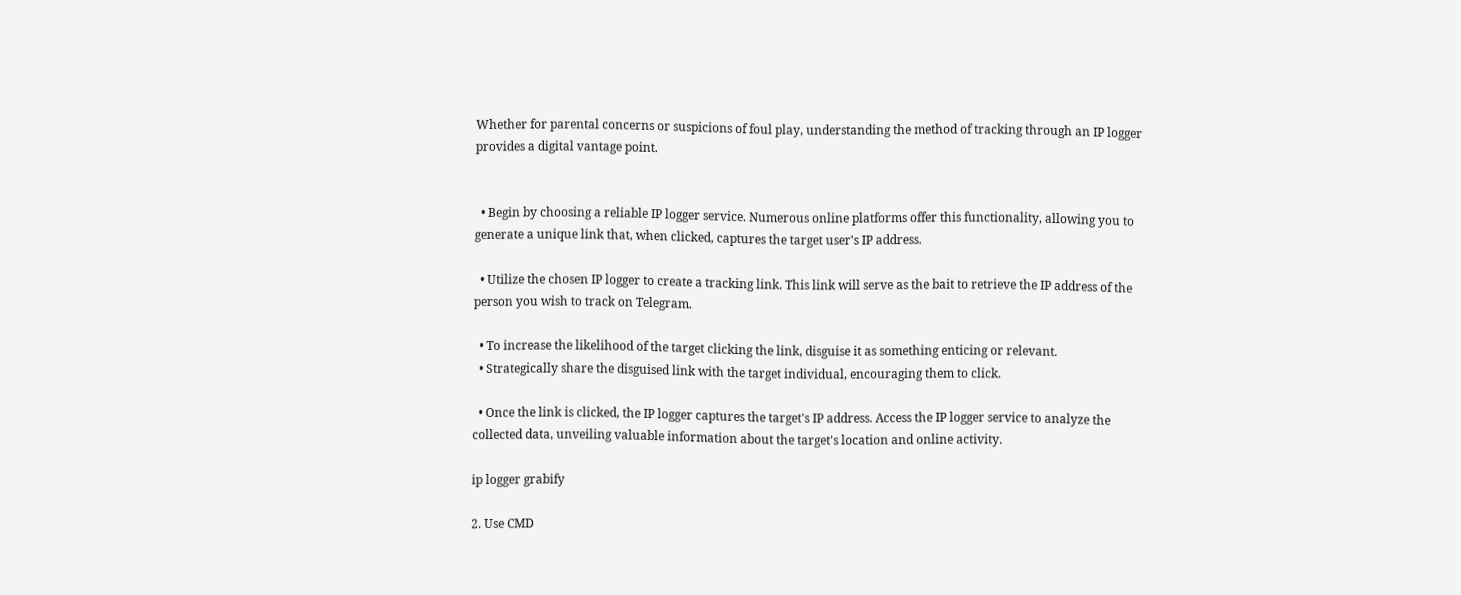Whether for parental concerns or suspicions of foul play, understanding the method of tracking through an IP logger provides a digital vantage point.


  • Begin by choosing a reliable IP logger service. Numerous online platforms offer this functionality, allowing you to generate a unique link that, when clicked, captures the target user's IP address.

  • Utilize the chosen IP logger to create a tracking link. This link will serve as the bait to retrieve the IP address of the person you wish to track on Telegram.

  • To increase the likelihood of the target clicking the link, disguise it as something enticing or relevant.
  • Strategically share the disguised link with the target individual, encouraging them to click.

  • Once the link is clicked, the IP logger captures the target's IP address. Access the IP logger service to analyze the collected data, unveiling valuable information about the target's location and online activity.

ip logger grabify

2. Use CMD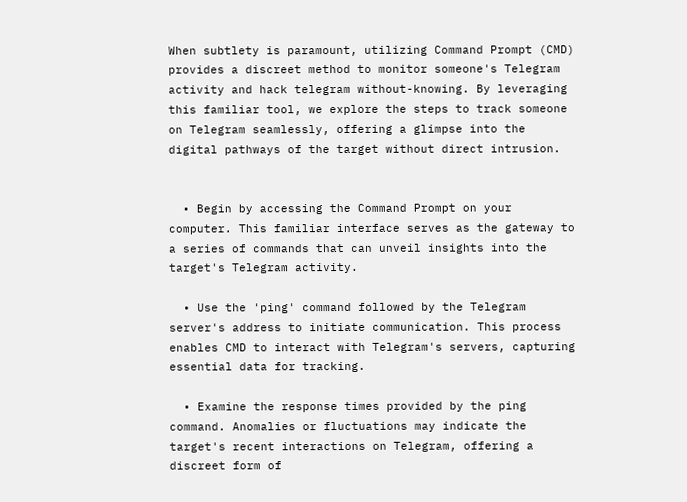When subtlety is paramount, utilizing Command Prompt (CMD) provides a discreet method to monitor someone's Telegram activity and hack telegram without-knowing. By leveraging this familiar tool, we explore the steps to track someone on Telegram seamlessly, offering a glimpse into the digital pathways of the target without direct intrusion.


  • Begin by accessing the Command Prompt on your computer. This familiar interface serves as the gateway to a series of commands that can unveil insights into the target's Telegram activity.

  • Use the 'ping' command followed by the Telegram server's address to initiate communication. This process enables CMD to interact with Telegram's servers, capturing essential data for tracking.

  • Examine the response times provided by the ping command. Anomalies or fluctuations may indicate the target's recent interactions on Telegram, offering a discreet form of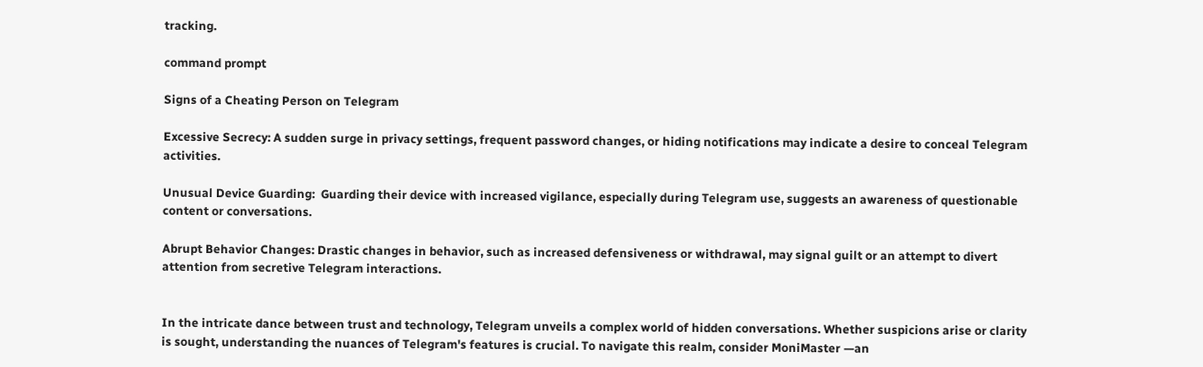tracking.

command prompt

Signs of a Cheating Person on Telegram

Excessive Secrecy: A sudden surge in privacy settings, frequent password changes, or hiding notifications may indicate a desire to conceal Telegram activities.

Unusual Device Guarding:  Guarding their device with increased vigilance, especially during Telegram use, suggests an awareness of questionable content or conversations.

Abrupt Behavior Changes: Drastic changes in behavior, such as increased defensiveness or withdrawal, may signal guilt or an attempt to divert attention from secretive Telegram interactions.


In the intricate dance between trust and technology, Telegram unveils a complex world of hidden conversations. Whether suspicions arise or clarity is sought, understanding the nuances of Telegram's features is crucial. To navigate this realm, consider MoniMaster —an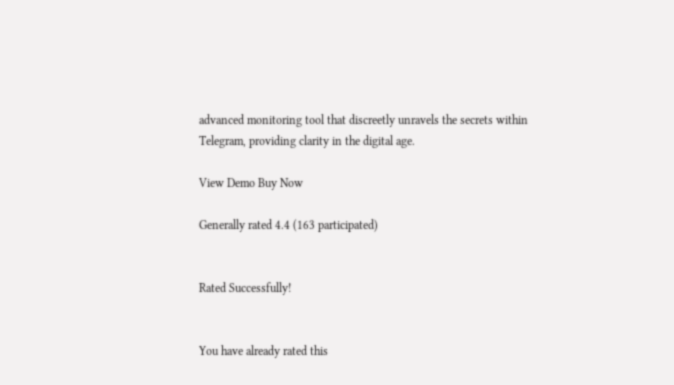advanced monitoring tool that discreetly unravels the secrets within Telegram, providing clarity in the digital age.

View Demo Buy Now

Generally rated 4.4 (163 participated)


Rated Successfully!


You have already rated this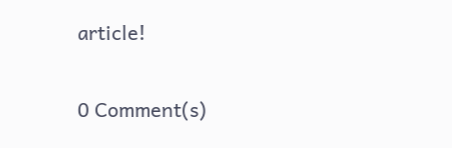article!

0 Comment(s)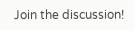Join the discussion!